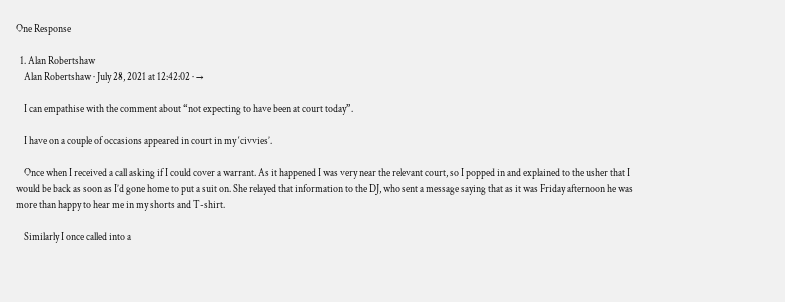One Response

  1. Alan Robertshaw
    Alan Robertshaw · July 28, 2021 at 12:42:02 · →

    I can empathise with the comment about “not expecting to have been at court today”.

    I have on a couple of occasions appeared in court in my ‘civvies’.

    Once when I received a call asking if I could cover a warrant. As it happened I was very near the relevant court, so I popped in and explained to the usher that I would be back as soon as I’d gone home to put a suit on. She relayed that information to the DJ, who sent a message saying that as it was Friday afternoon he was more than happy to hear me in my shorts and T-shirt.

    Similarly I once called into a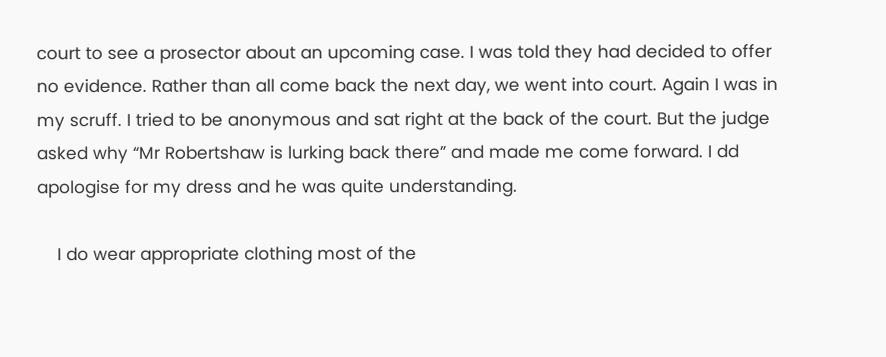court to see a prosector about an upcoming case. I was told they had decided to offer no evidence. Rather than all come back the next day, we went into court. Again I was in my scruff. I tried to be anonymous and sat right at the back of the court. But the judge asked why “Mr Robertshaw is lurking back there” and made me come forward. I dd apologise for my dress and he was quite understanding.

    I do wear appropriate clothing most of the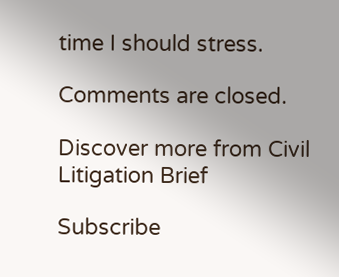time I should stress.

Comments are closed.

Discover more from Civil Litigation Brief

Subscribe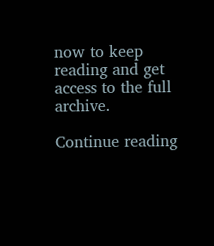now to keep reading and get access to the full archive.

Continue reading